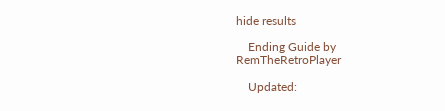hide results

    Ending Guide by RemTheRetroPlayer

    Updated: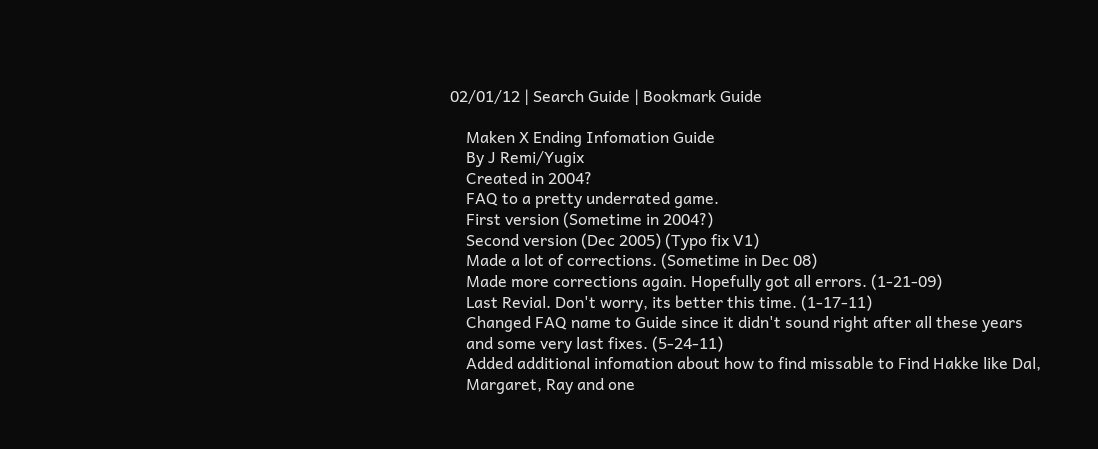02/01/12 | Search Guide | Bookmark Guide

    Maken X Ending Infomation Guide
    By J Remi/Yugix
    Created in 2004?
    FAQ to a pretty underrated game.
    First version (Sometime in 2004?)
    Second version (Dec 2005) (Typo fix V1)
    Made a lot of corrections. (Sometime in Dec 08)
    Made more corrections again. Hopefully got all errors. (1-21-09)
    Last Revial. Don't worry, its better this time. (1-17-11)
    Changed FAQ name to Guide since it didn't sound right after all these years
    and some very last fixes. (5-24-11)
    Added additional infomation about how to find missable to Find Hakke like Dal,
    Margaret, Ray and one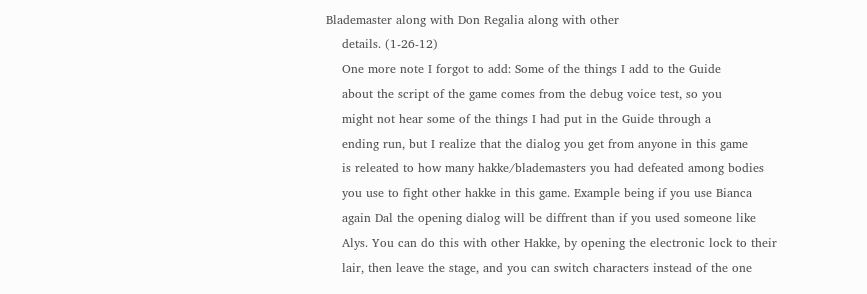Blademaster along with Don Regalia along with other
    details. (1-26-12)
    One more note I forgot to add: Some of the things I add to the Guide
    about the script of the game comes from the debug voice test, so you
    might not hear some of the things I had put in the Guide through a
    ending run, but I realize that the dialog you get from anyone in this game
    is releated to how many hakke/blademasters you had defeated among bodies
    you use to fight other hakke in this game. Example being if you use Bianca
    again Dal the opening dialog will be diffrent than if you used someone like
    Alys. You can do this with other Hakke, by opening the electronic lock to their
    lair, then leave the stage, and you can switch characters instead of the one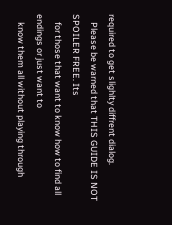required to get slighlty diffrent dialog.
    Please be warned that THIS GUIDE IS NOT SPOILER FREE. Its
    for those that want to know how to find all endings or just want to
    know them all without playing through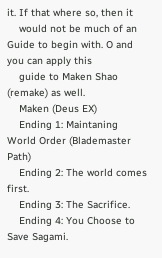it. If that where so, then it
    would not be much of an Guide to begin with. O and you can apply this
    guide to Maken Shao (remake) as well.
    Maken (Deus EX)
    Ending 1: Maintaning World Order (Blademaster Path)
    Ending 2: The world comes first.
    Ending 3: The Sacrifice.
    Ending 4: You Choose to Save Sagami.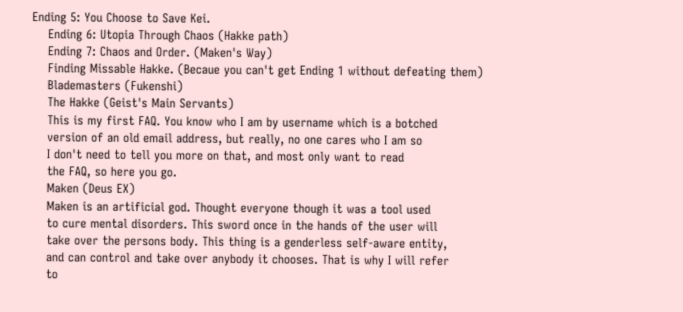Ending 5: You Choose to Save Kei.
    Ending 6: Utopia Through Chaos (Hakke path)
    Ending 7: Chaos and Order. (Maken's Way)
    Finding Missable Hakke. (Becaue you can't get Ending 1 without defeating them)
    Blademasters (Fukenshi)
    The Hakke (Geist's Main Servants)
    This is my first FAQ. You know who I am by username which is a botched
    version of an old email address, but really, no one cares who I am so
    I don't need to tell you more on that, and most only want to read
    the FAQ, so here you go.
    Maken (Deus EX)
    Maken is an artificial god. Thought everyone though it was a tool used
    to cure mental disorders. This sword once in the hands of the user will
    take over the persons body. This thing is a genderless self-aware entity,
    and can control and take over anybody it chooses. That is why I will refer
    to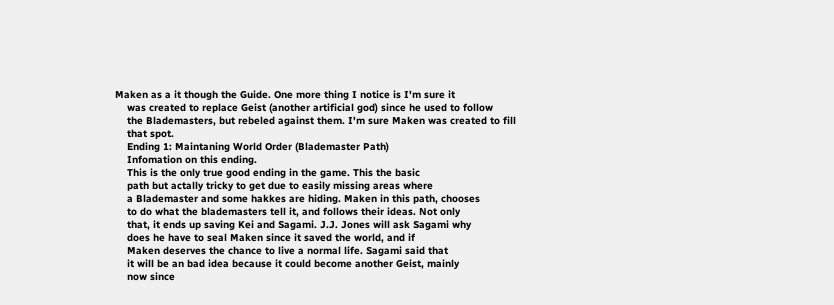Maken as a it though the Guide. One more thing I notice is I'm sure it
    was created to replace Geist (another artificial god) since he used to follow
    the Blademasters, but rebeled against them. I'm sure Maken was created to fill
    that spot.
    Ending 1: Maintaning World Order (Blademaster Path)
    Infomation on this ending.
    This is the only true good ending in the game. This the basic
    path but actally tricky to get due to easily missing areas where
    a Blademaster and some hakkes are hiding. Maken in this path, chooses
    to do what the blademasters tell it, and follows their ideas. Not only
    that, it ends up saving Kei and Sagami. J.J. Jones will ask Sagami why
    does he have to seal Maken since it saved the world, and if
    Maken deserves the chance to live a normal life. Sagami said that
    it will be an bad idea because it could become another Geist, mainly
    now since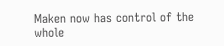Maken now has control of the whole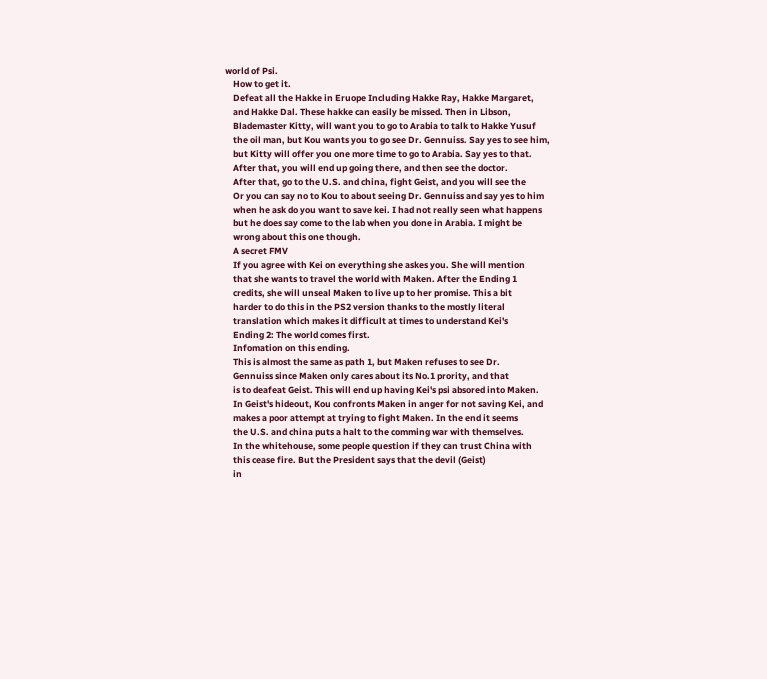world of Psi.
    How to get it.
    Defeat all the Hakke in Eruope Including Hakke Ray, Hakke Margaret,
    and Hakke Dal. These hakke can easily be missed. Then in Libson,
    Blademaster Kitty, will want you to go to Arabia to talk to Hakke Yusuf
    the oil man, but Kou wants you to go see Dr. Gennuiss. Say yes to see him,
    but Kitty will offer you one more time to go to Arabia. Say yes to that.
    After that, you will end up going there, and then see the doctor.
    After that, go to the U.S. and china, fight Geist, and you will see the
    Or you can say no to Kou to about seeing Dr. Gennuiss and say yes to him
    when he ask do you want to save kei. I had not really seen what happens
    but he does say come to the lab when you done in Arabia. I might be
    wrong about this one though.
    A secret FMV
    If you agree with Kei on everything she askes you. She will mention
    that she wants to travel the world with Maken. After the Ending 1
    credits, she will unseal Maken to live up to her promise. This a bit
    harder to do this in the PS2 version thanks to the mostly literal
    translation which makes it difficult at times to understand Kei's
    Ending 2: The world comes first.
    Infomation on this ending.
    This is almost the same as path 1, but Maken refuses to see Dr.
    Gennuiss since Maken only cares about its No.1 prority, and that
    is to deafeat Geist. This will end up having Kei's psi absored into Maken.
    In Geist's hideout, Kou confronts Maken in anger for not saving Kei, and
    makes a poor attempt at trying to fight Maken. In the end it seems
    the U.S. and china puts a halt to the comming war with themselves.
    In the whitehouse, some people question if they can trust China with
    this cease fire. But the President says that the devil (Geist)
    in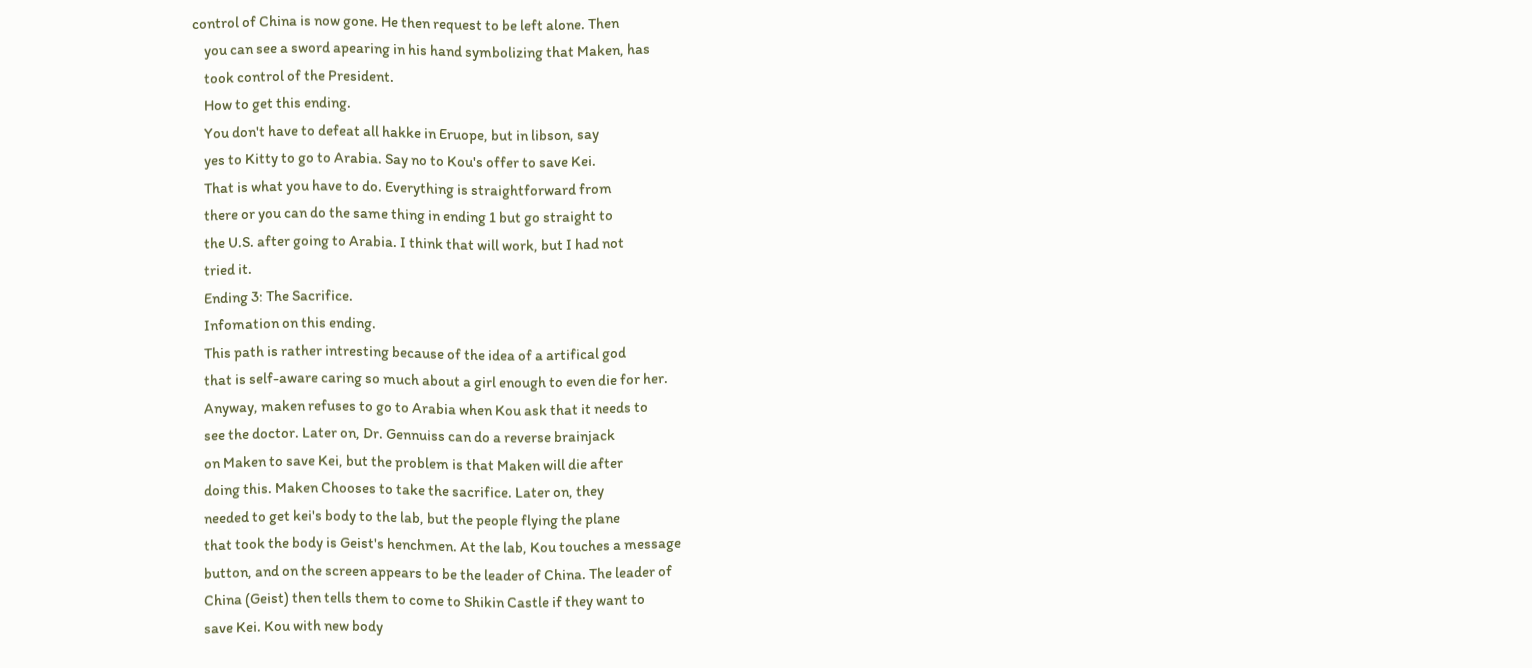control of China is now gone. He then request to be left alone. Then
    you can see a sword apearing in his hand symbolizing that Maken, has
    took control of the President.
    How to get this ending.
    You don't have to defeat all hakke in Eruope, but in libson, say
    yes to Kitty to go to Arabia. Say no to Kou's offer to save Kei.
    That is what you have to do. Everything is straightforward from
    there or you can do the same thing in ending 1 but go straight to
    the U.S. after going to Arabia. I think that will work, but I had not
    tried it.
    Ending 3: The Sacrifice.
    Infomation on this ending.
    This path is rather intresting because of the idea of a artifical god
    that is self-aware caring so much about a girl enough to even die for her.
    Anyway, maken refuses to go to Arabia when Kou ask that it needs to
    see the doctor. Later on, Dr. Gennuiss can do a reverse brainjack
    on Maken to save Kei, but the problem is that Maken will die after
    doing this. Maken Chooses to take the sacrifice. Later on, they
    needed to get kei's body to the lab, but the people flying the plane
    that took the body is Geist's henchmen. At the lab, Kou touches a message
    button, and on the screen appears to be the leader of China. The leader of
    China (Geist) then tells them to come to Shikin Castle if they want to
    save Kei. Kou with new body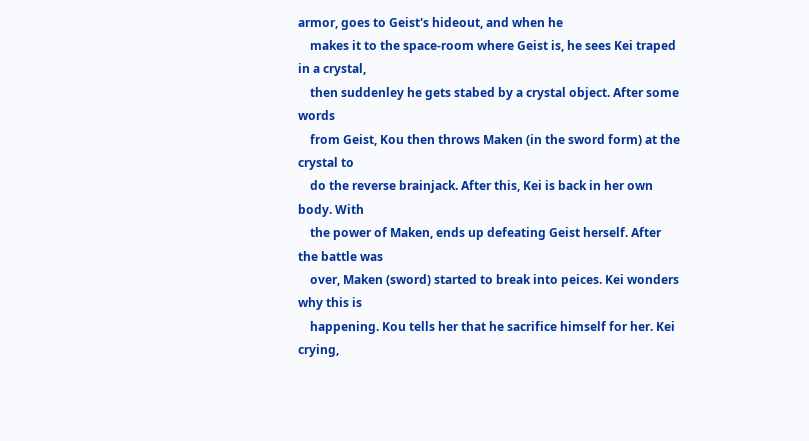armor, goes to Geist's hideout, and when he
    makes it to the space-room where Geist is, he sees Kei traped in a crystal,
    then suddenley he gets stabed by a crystal object. After some words
    from Geist, Kou then throws Maken (in the sword form) at the crystal to
    do the reverse brainjack. After this, Kei is back in her own body. With
    the power of Maken, ends up defeating Geist herself. After the battle was
    over, Maken (sword) started to break into peices. Kei wonders why this is
    happening. Kou tells her that he sacrifice himself for her. Kei crying,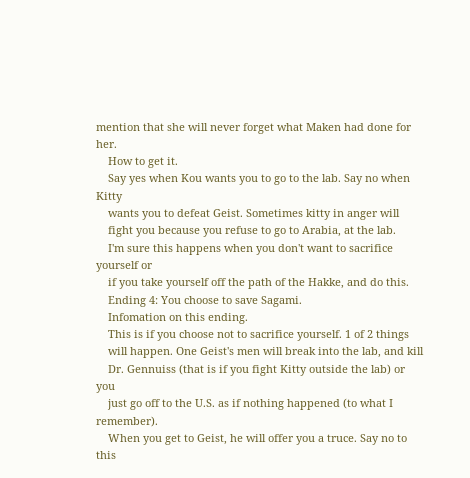mention that she will never forget what Maken had done for her.
    How to get it.
    Say yes when Kou wants you to go to the lab. Say no when Kitty
    wants you to defeat Geist. Sometimes kitty in anger will
    fight you because you refuse to go to Arabia, at the lab.
    I'm sure this happens when you don't want to sacrifice yourself or
    if you take yourself off the path of the Hakke, and do this.
    Ending 4: You choose to save Sagami.
    Infomation on this ending.
    This is if you choose not to sacrifice yourself. 1 of 2 things
    will happen. One Geist's men will break into the lab, and kill
    Dr. Gennuiss (that is if you fight Kitty outside the lab) or you
    just go off to the U.S. as if nothing happened (to what I remember).
    When you get to Geist, he will offer you a truce. Say no to this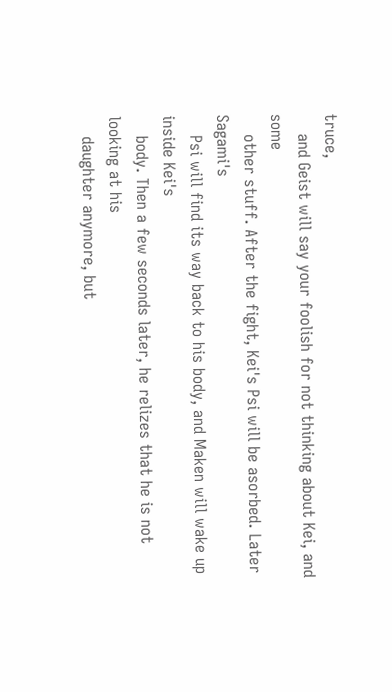truce,
    and Geist will say your foolish for not thinking about Kei, and some
    other stuff. After the fight, Kei's Psi will be asorbed. Later Sagami's
    Psi will find its way back to his body, and Maken will wake up inside Kei's
    body. Then a few seconds later, he relizes that he is not looking at his
    daughter anymore, but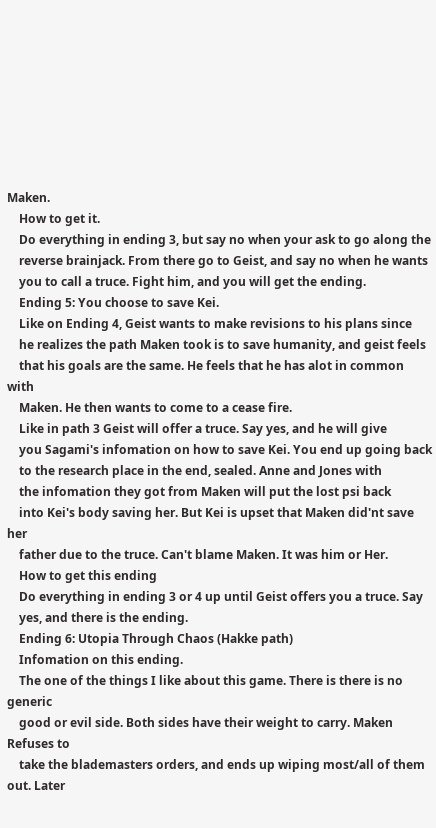Maken.
    How to get it.
    Do everything in ending 3, but say no when your ask to go along the
    reverse brainjack. From there go to Geist, and say no when he wants
    you to call a truce. Fight him, and you will get the ending.
    Ending 5: You choose to save Kei.
    Like on Ending 4, Geist wants to make revisions to his plans since
    he realizes the path Maken took is to save humanity, and geist feels
    that his goals are the same. He feels that he has alot in common with
    Maken. He then wants to come to a cease fire.
    Like in path 3 Geist will offer a truce. Say yes, and he will give
    you Sagami's infomation on how to save Kei. You end up going back
    to the research place in the end, sealed. Anne and Jones with
    the infomation they got from Maken will put the lost psi back
    into Kei's body saving her. But Kei is upset that Maken did'nt save her
    father due to the truce. Can't blame Maken. It was him or Her.
    How to get this ending
    Do everything in ending 3 or 4 up until Geist offers you a truce. Say
    yes, and there is the ending.
    Ending 6: Utopia Through Chaos (Hakke path)
    Infomation on this ending.
    The one of the things I like about this game. There is there is no generic
    good or evil side. Both sides have their weight to carry. Maken Refuses to
    take the blademasters orders, and ends up wiping most/all of them out. Later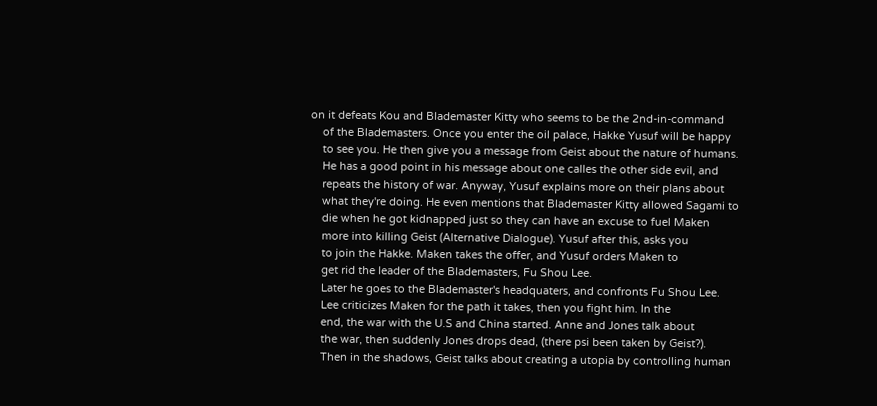on it defeats Kou and Blademaster Kitty who seems to be the 2nd-in-command
    of the Blademasters. Once you enter the oil palace, Hakke Yusuf will be happy
    to see you. He then give you a message from Geist about the nature of humans.
    He has a good point in his message about one calles the other side evil, and
    repeats the history of war. Anyway, Yusuf explains more on their plans about
    what they're doing. He even mentions that Blademaster Kitty allowed Sagami to
    die when he got kidnapped just so they can have an excuse to fuel Maken
    more into killing Geist (Alternative Dialogue). Yusuf after this, asks you
    to join the Hakke. Maken takes the offer, and Yusuf orders Maken to
    get rid the leader of the Blademasters, Fu Shou Lee.
    Later he goes to the Blademaster's headquaters, and confronts Fu Shou Lee.
    Lee criticizes Maken for the path it takes, then you fight him. In the
    end, the war with the U.S and China started. Anne and Jones talk about
    the war, then suddenly Jones drops dead, (there psi been taken by Geist?).
    Then in the shadows, Geist talks about creating a utopia by controlling human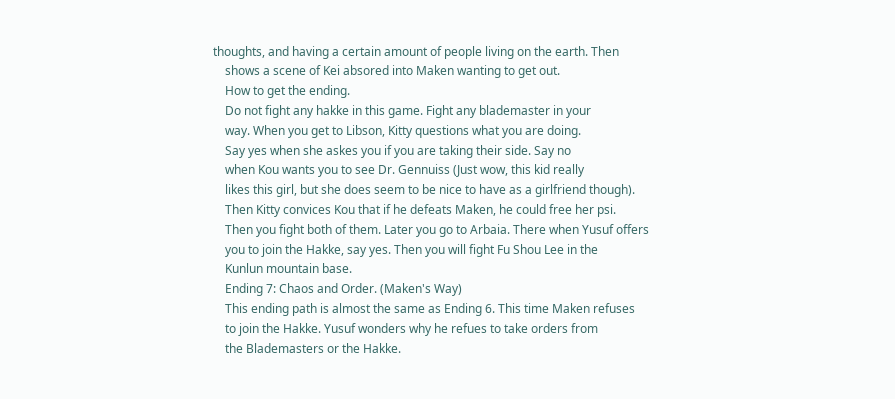thoughts, and having a certain amount of people living on the earth. Then
    shows a scene of Kei absored into Maken wanting to get out.
    How to get the ending.
    Do not fight any hakke in this game. Fight any blademaster in your
    way. When you get to Libson, Kitty questions what you are doing.
    Say yes when she askes you if you are taking their side. Say no
    when Kou wants you to see Dr. Gennuiss (Just wow, this kid really
    likes this girl, but she does seem to be nice to have as a girlfriend though).
    Then Kitty convices Kou that if he defeats Maken, he could free her psi.
    Then you fight both of them. Later you go to Arbaia. There when Yusuf offers
    you to join the Hakke, say yes. Then you will fight Fu Shou Lee in the
    Kunlun mountain base.
    Ending 7: Chaos and Order. (Maken's Way)
    This ending path is almost the same as Ending 6. This time Maken refuses
    to join the Hakke. Yusuf wonders why he refues to take orders from
    the Blademasters or the Hakke.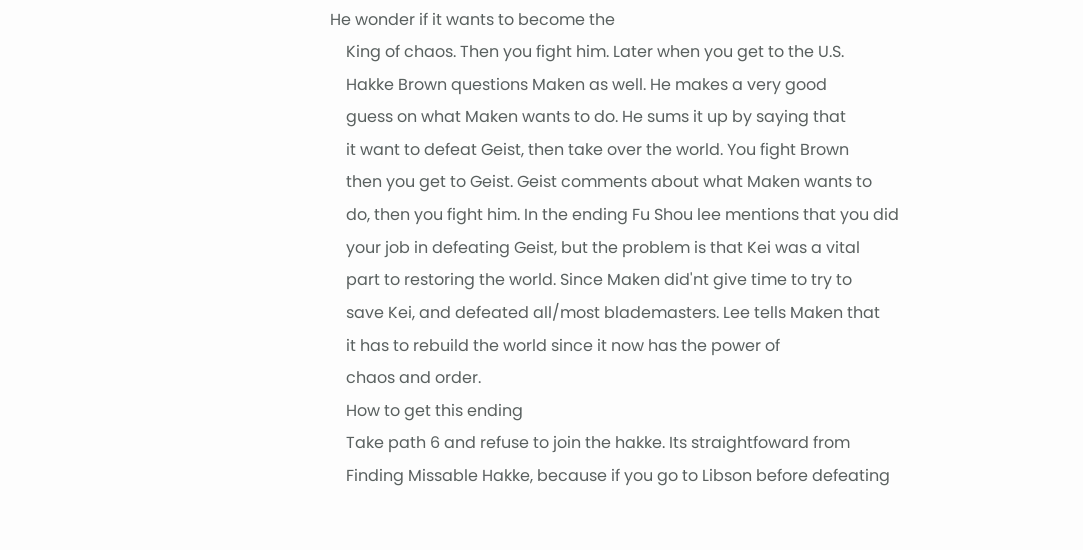He wonder if it wants to become the
    King of chaos. Then you fight him. Later when you get to the U.S.
    Hakke Brown questions Maken as well. He makes a very good
    guess on what Maken wants to do. He sums it up by saying that
    it want to defeat Geist, then take over the world. You fight Brown
    then you get to Geist. Geist comments about what Maken wants to
    do, then you fight him. In the ending Fu Shou lee mentions that you did
    your job in defeating Geist, but the problem is that Kei was a vital
    part to restoring the world. Since Maken did'nt give time to try to
    save Kei, and defeated all/most blademasters. Lee tells Maken that
    it has to rebuild the world since it now has the power of
    chaos and order.
    How to get this ending
    Take path 6 and refuse to join the hakke. Its straightfoward from
    Finding Missable Hakke, because if you go to Libson before defeating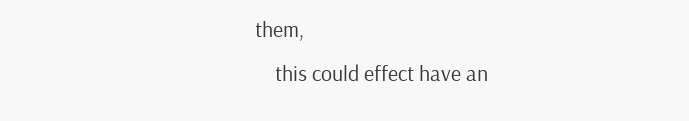them,
    this could effect have an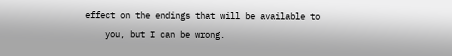effect on the endings that will be available to
    you, but I can be wrong.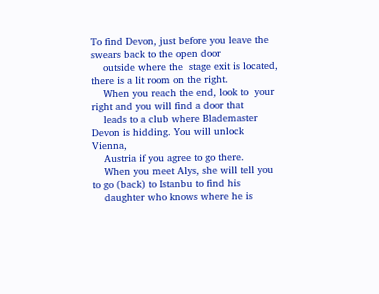To find Devon, just before you leave the swears back to the open door
    outside where the  stage exit is located, there is a lit room on the right.
    When you reach the end, look to  your right and you will find a door that
    leads to a club where Blademaster Devon is hidding. You will unlock Vienna,
    Austria if you agree to go there.
    When you meet Alys, she will tell you to go (back) to Istanbu to find his
    daughter who knows where he is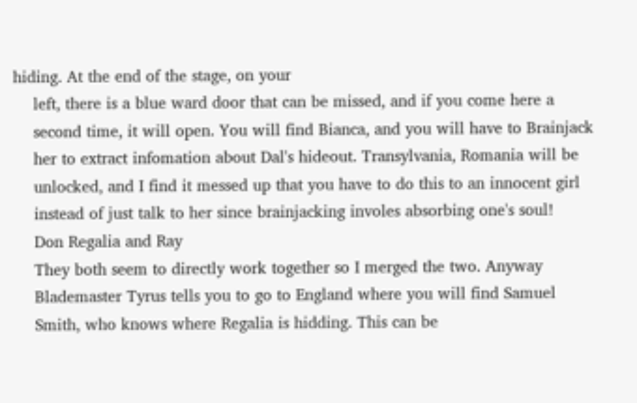hiding. At the end of the stage, on your
    left, there is a blue ward door that can be missed, and if you come here a
    second time, it will open. You will find Bianca, and you will have to Brainjack
    her to extract infomation about Dal's hideout. Transylvania, Romania will be
    unlocked, and I find it messed up that you have to do this to an innocent girl
    instead of just talk to her since brainjacking involes absorbing one's soul!
    Don Regalia and Ray
    They both seem to directly work together so I merged the two. Anyway
    Blademaster Tyrus tells you to go to England where you will find Samuel
    Smith, who knows where Regalia is hidding. This can be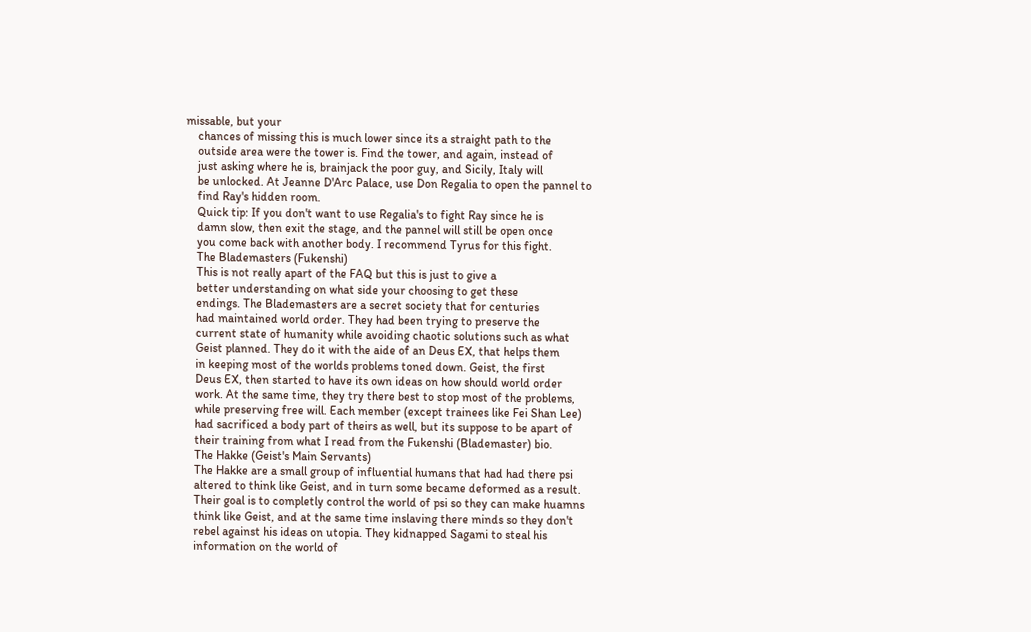missable, but your
    chances of missing this is much lower since its a straight path to the
    outside area were the tower is. Find the tower, and again, instead of
    just asking where he is, brainjack the poor guy, and Sicily, Italy will
    be unlocked. At Jeanne D'Arc Palace, use Don Regalia to open the pannel to
    find Ray's hidden room.
    Quick tip: If you don't want to use Regalia's to fight Ray since he is
    damn slow, then exit the stage, and the pannel will still be open once
    you come back with another body. I recommend Tyrus for this fight.
    The Blademasters (Fukenshi)
    This is not really apart of the FAQ but this is just to give a
    better understanding on what side your choosing to get these
    endings. The Blademasters are a secret society that for centuries
    had maintained world order. They had been trying to preserve the
    current state of humanity while avoiding chaotic solutions such as what
    Geist planned. They do it with the aide of an Deus EX, that helps them
    in keeping most of the worlds problems toned down. Geist, the first
    Deus EX, then started to have its own ideas on how should world order
    work. At the same time, they try there best to stop most of the problems,
    while preserving free will. Each member (except trainees like Fei Shan Lee)
    had sacrificed a body part of theirs as well, but its suppose to be apart of
    their training from what I read from the Fukenshi (Blademaster) bio.
    The Hakke (Geist's Main Servants)
    The Hakke are a small group of influential humans that had had there psi
    altered to think like Geist, and in turn some became deformed as a result.
    Their goal is to completly control the world of psi so they can make huamns
    think like Geist, and at the same time inslaving there minds so they don't
    rebel against his ideas on utopia. They kidnapped Sagami to steal his
    information on the world of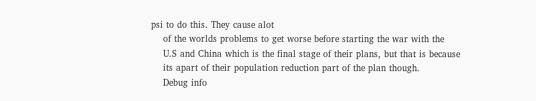psi to do this. They cause alot
    of the worlds problems to get worse before starting the war with the
    U.S and China which is the final stage of their plans, but that is because
    its apart of their population reduction part of the plan though.
    Debug info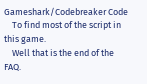Gameshark/Codebreaker Code
    To find most of the script in this game.
    Well that is the end of the FAQ.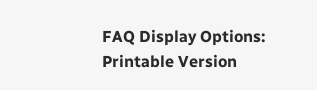FAQ Display Options: Printable Version